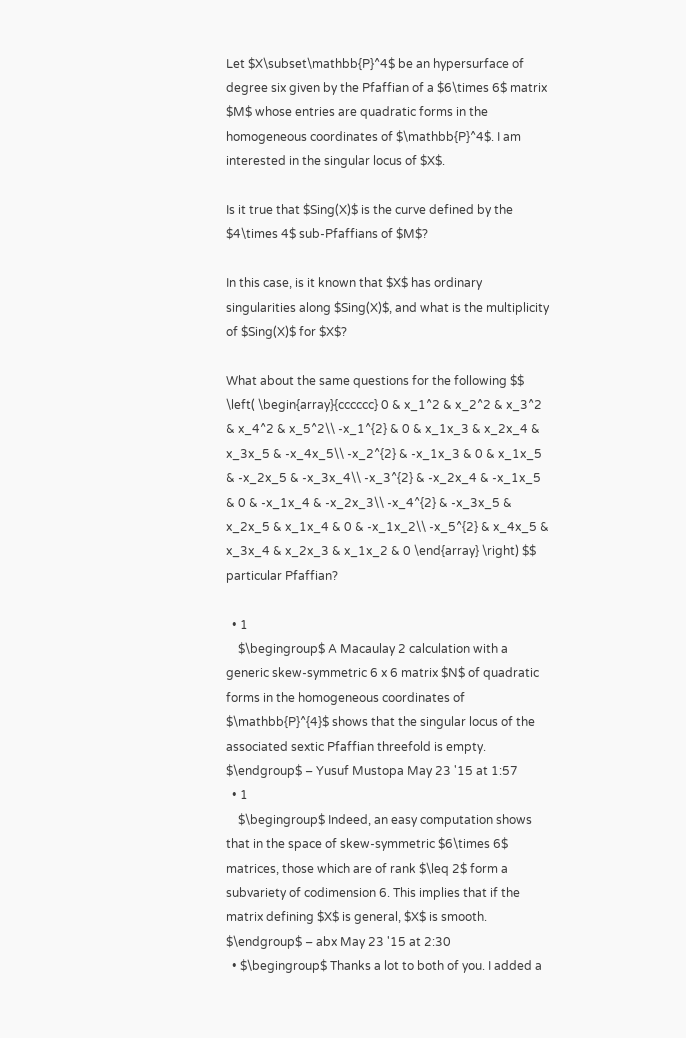Let $X\subset\mathbb{P}^4$ be an hypersurface of degree six given by the Pfaffian of a $6\times 6$ matrix $M$ whose entries are quadratic forms in the homogeneous coordinates of $\mathbb{P}^4$. I am interested in the singular locus of $X$.

Is it true that $Sing(X)$ is the curve defined by the $4\times 4$ sub-Pfaffians of $M$?

In this case, is it known that $X$ has ordinary singularities along $Sing(X)$, and what is the multiplicity of $Sing(X)$ for $X$?

What about the same questions for the following $$ \left( \begin{array}{cccccc} 0 & x_1^2 & x_2^2 & x_3^2 & x_4^2 & x_5^2\\ -x_1^{2} & 0 & x_1x_3 & x_2x_4 & x_3x_5 & -x_4x_5\\ -x_2^{2} & -x_1x_3 & 0 & x_1x_5 & -x_2x_5 & -x_3x_4\\ -x_3^{2} & -x_2x_4 & -x_1x_5 & 0 & -x_1x_4 & -x_2x_3\\ -x_4^{2} & -x_3x_5 & x_2x_5 & x_1x_4 & 0 & -x_1x_2\\ -x_5^{2} & x_4x_5 & x_3x_4 & x_2x_3 & x_1x_2 & 0 \end{array} \right) $$ particular Pfaffian?

  • 1
    $\begingroup$ A Macaulay 2 calculation with a generic skew-symmetric 6 x 6 matrix $N$ of quadratic forms in the homogeneous coordinates of $\mathbb{P}^{4}$ shows that the singular locus of the associated sextic Pfaffian threefold is empty. $\endgroup$ – Yusuf Mustopa May 23 '15 at 1:57
  • 1
    $\begingroup$ Indeed, an easy computation shows that in the space of skew-symmetric $6\times 6$ matrices, those which are of rank $\leq 2$ form a subvariety of codimension 6. This implies that if the matrix defining $X$ is general, $X$ is smooth. $\endgroup$ – abx May 23 '15 at 2:30
  • $\begingroup$ Thanks a lot to both of you. I added a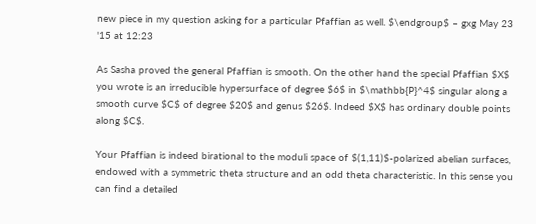new piece in my question asking for a particular Pfaffian as well. $\endgroup$ – gxg May 23 '15 at 12:23

As Sasha proved the general Pfaffian is smooth. On the other hand the special Pfaffian $X$ you wrote is an irreducible hypersurface of degree $6$ in $\mathbb{P}^4$ singular along a smooth curve $C$ of degree $20$ and genus $26$. Indeed $X$ has ordinary double points along $C$.

Your Pfaffian is indeed birational to the moduli space of $(1,11)$-polarized abelian surfaces, endowed with a symmetric theta structure and an odd theta characteristic. In this sense you can find a detailed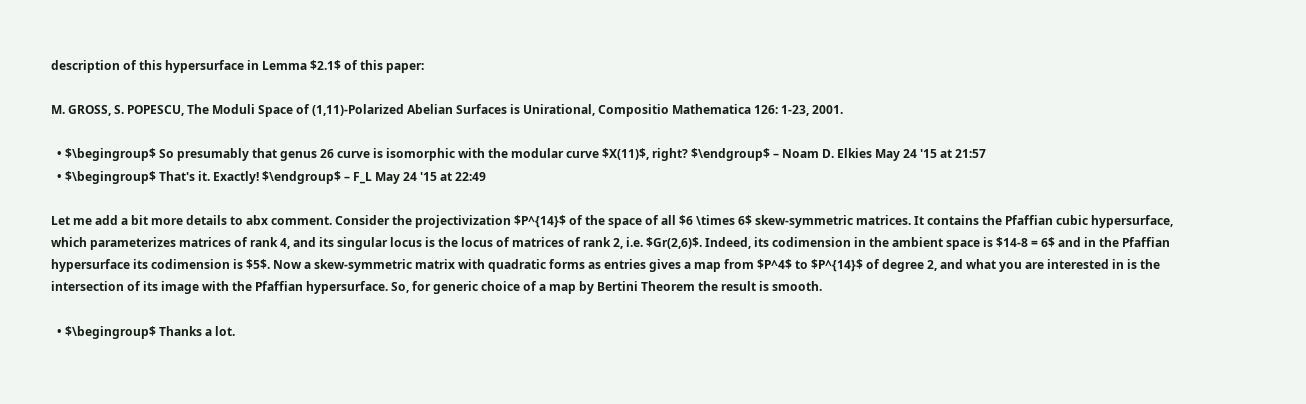description of this hypersurface in Lemma $2.1$ of this paper:

M. GROSS, S. POPESCU, The Moduli Space of (1,11)-Polarized Abelian Surfaces is Unirational, Compositio Mathematica 126: 1-23, 2001.

  • $\begingroup$ So presumably that genus 26 curve is isomorphic with the modular curve $X(11)$, right? $\endgroup$ – Noam D. Elkies May 24 '15 at 21:57
  • $\begingroup$ That's it. Exactly! $\endgroup$ – F_L May 24 '15 at 22:49

Let me add a bit more details to abx comment. Consider the projectivization $P^{14}$ of the space of all $6 \times 6$ skew-symmetric matrices. It contains the Pfaffian cubic hypersurface, which parameterizes matrices of rank 4, and its singular locus is the locus of matrices of rank 2, i.e. $Gr(2,6)$. Indeed, its codimension in the ambient space is $14-8 = 6$ and in the Pfaffian hypersurface its codimension is $5$. Now a skew-symmetric matrix with quadratic forms as entries gives a map from $P^4$ to $P^{14}$ of degree 2, and what you are interested in is the intersection of its image with the Pfaffian hypersurface. So, for generic choice of a map by Bertini Theorem the result is smooth.

  • $\begingroup$ Thanks a lot.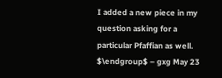I added a new piece in my question asking for a particular Pfaffian as well. $\endgroup$ – gxg May 23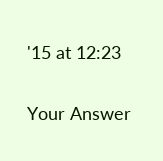'15 at 12:23

Your Answer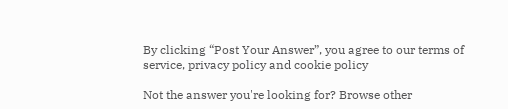By clicking “Post Your Answer”, you agree to our terms of service, privacy policy and cookie policy

Not the answer you're looking for? Browse other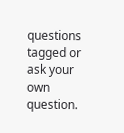questions tagged or ask your own question.